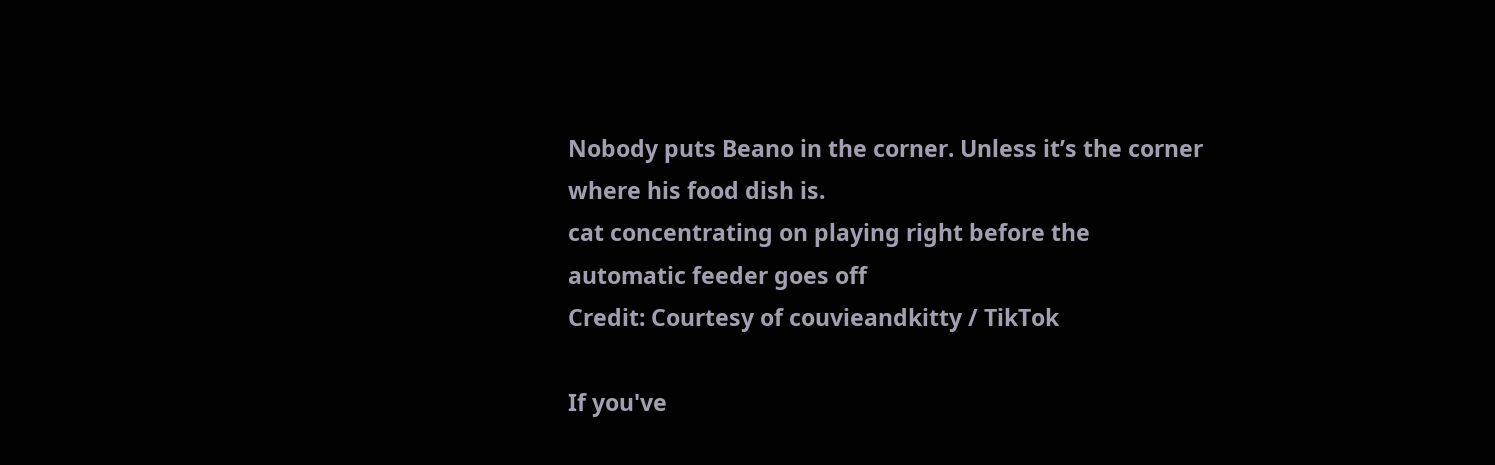Nobody puts Beano in the corner. Unless it’s the corner where his food dish is.
cat concentrating on playing right before the automatic feeder goes off
Credit: Courtesy of couvieandkitty / TikTok

If you've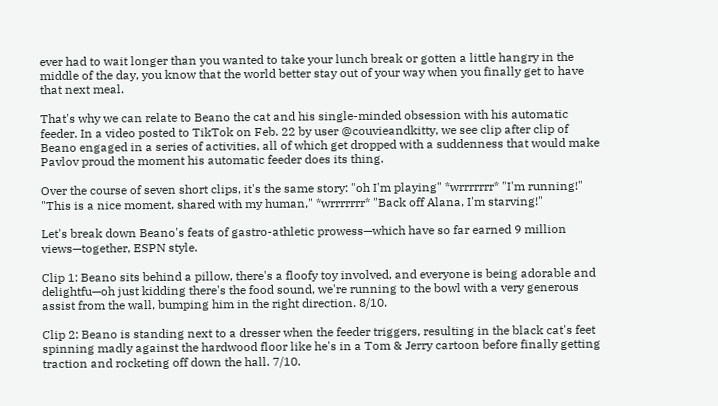ever had to wait longer than you wanted to take your lunch break or gotten a little hangry in the middle of the day, you know that the world better stay out of your way when you finally get to have that next meal.

That's why we can relate to Beano the cat and his single-minded obsession with his automatic feeder. In a video posted to TikTok on Feb. 22 by user @couvieandkitty, we see clip after clip of Beano engaged in a series of activities, all of which get dropped with a suddenness that would make Pavlov proud the moment his automatic feeder does its thing.

Over the course of seven short clips, it's the same story: "oh I'm playing" *wrrrrrrr* "I'm running!" "This is a nice moment, shared with my human," *wrrrrrrr* "Back off Alana, I'm starving!"

Let's break down Beano's feats of gastro-athletic prowess—which have so far earned 9 million views—together, ESPN style.

Clip 1: Beano sits behind a pillow, there's a floofy toy involved, and everyone is being adorable and delightfu—oh just kidding there's the food sound, we're running to the bowl with a very generous assist from the wall, bumping him in the right direction. 8/10.

Clip 2: Beano is standing next to a dresser when the feeder triggers, resulting in the black cat's feet spinning madly against the hardwood floor like he's in a Tom & Jerry cartoon before finally getting traction and rocketing off down the hall. 7/10.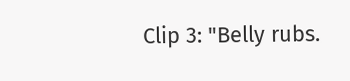Clip 3: "Belly rubs.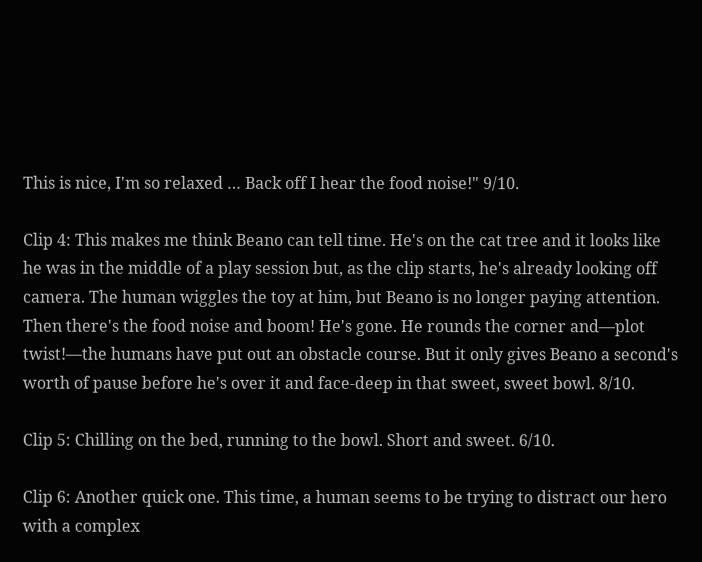This is nice, I'm so relaxed … Back off I hear the food noise!" 9/10.

Clip 4: This makes me think Beano can tell time. He's on the cat tree and it looks like he was in the middle of a play session but, as the clip starts, he's already looking off camera. The human wiggles the toy at him, but Beano is no longer paying attention. Then there's the food noise and boom! He's gone. He rounds the corner and—plot twist!—the humans have put out an obstacle course. But it only gives Beano a second's worth of pause before he's over it and face-deep in that sweet, sweet bowl. 8/10.

Clip 5: Chilling on the bed, running to the bowl. Short and sweet. 6/10.

Clip 6: Another quick one. This time, a human seems to be trying to distract our hero with a complex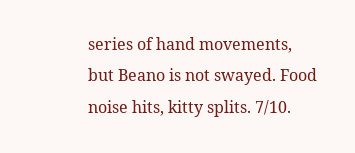series of hand movements, but Beano is not swayed. Food noise hits, kitty splits. 7/10.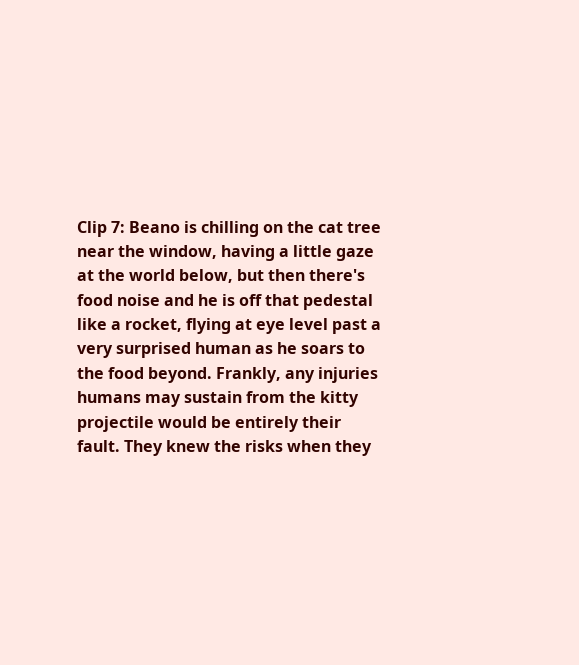Clip 7: Beano is chilling on the cat tree near the window, having a little gaze at the world below, but then there's food noise and he is off that pedestal like a rocket, flying at eye level past a very surprised human as he soars to the food beyond. Frankly, any injuries humans may sustain from the kitty projectile would be entirely their fault. They knew the risks when they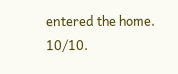entered the home. 10/10.